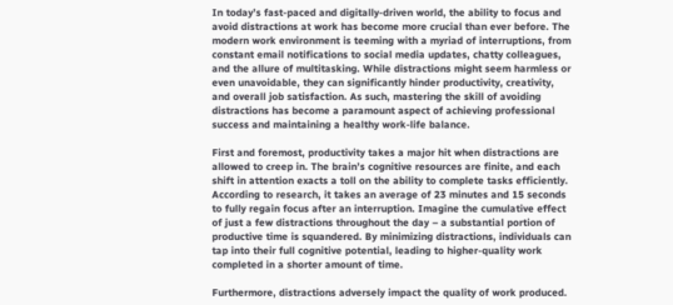In today’s fast-paced and digitally-driven world, the ability to focus and avoid distractions at work has become more crucial than ever before. The modern work environment is teeming with a myriad of interruptions, from constant email notifications to social media updates, chatty colleagues, and the allure of multitasking. While distractions might seem harmless or even unavoidable, they can significantly hinder productivity, creativity, and overall job satisfaction. As such, mastering the skill of avoiding distractions has become a paramount aspect of achieving professional success and maintaining a healthy work-life balance.

First and foremost, productivity takes a major hit when distractions are allowed to creep in. The brain’s cognitive resources are finite, and each shift in attention exacts a toll on the ability to complete tasks efficiently. According to research, it takes an average of 23 minutes and 15 seconds to fully regain focus after an interruption. Imagine the cumulative effect of just a few distractions throughout the day – a substantial portion of productive time is squandered. By minimizing distractions, individuals can tap into their full cognitive potential, leading to higher-quality work completed in a shorter amount of time.

Furthermore, distractions adversely impact the quality of work produced.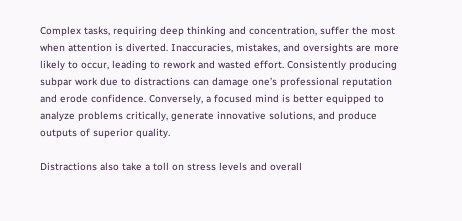Complex tasks, requiring deep thinking and concentration, suffer the most when attention is diverted. Inaccuracies, mistakes, and oversights are more likely to occur, leading to rework and wasted effort. Consistently producing subpar work due to distractions can damage one’s professional reputation and erode confidence. Conversely, a focused mind is better equipped to analyze problems critically, generate innovative solutions, and produce outputs of superior quality.

Distractions also take a toll on stress levels and overall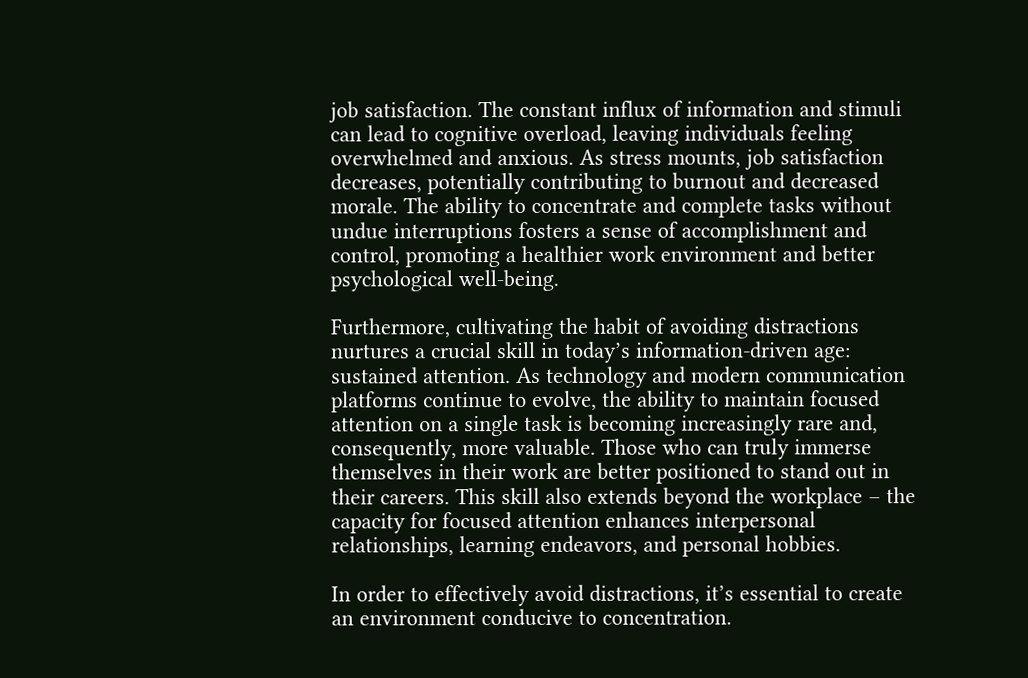job satisfaction. The constant influx of information and stimuli can lead to cognitive overload, leaving individuals feeling overwhelmed and anxious. As stress mounts, job satisfaction decreases, potentially contributing to burnout and decreased morale. The ability to concentrate and complete tasks without undue interruptions fosters a sense of accomplishment and control, promoting a healthier work environment and better psychological well-being.

Furthermore, cultivating the habit of avoiding distractions nurtures a crucial skill in today’s information-driven age: sustained attention. As technology and modern communication platforms continue to evolve, the ability to maintain focused attention on a single task is becoming increasingly rare and, consequently, more valuable. Those who can truly immerse themselves in their work are better positioned to stand out in their careers. This skill also extends beyond the workplace – the capacity for focused attention enhances interpersonal relationships, learning endeavors, and personal hobbies.

In order to effectively avoid distractions, it’s essential to create an environment conducive to concentration.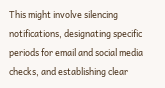This might involve silencing notifications, designating specific periods for email and social media checks, and establishing clear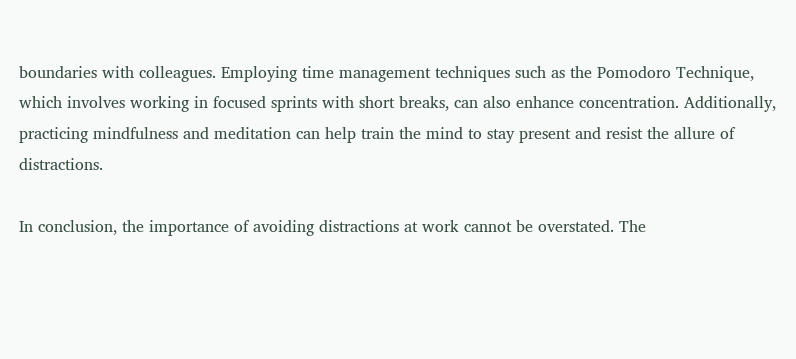boundaries with colleagues. Employing time management techniques such as the Pomodoro Technique, which involves working in focused sprints with short breaks, can also enhance concentration. Additionally, practicing mindfulness and meditation can help train the mind to stay present and resist the allure of distractions.

In conclusion, the importance of avoiding distractions at work cannot be overstated. The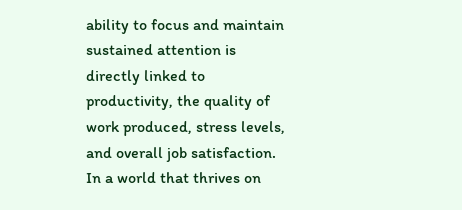ability to focus and maintain sustained attention is directly linked to productivity, the quality of work produced, stress levels, and overall job satisfaction. In a world that thrives on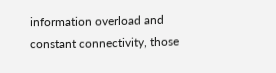information overload and constant connectivity, those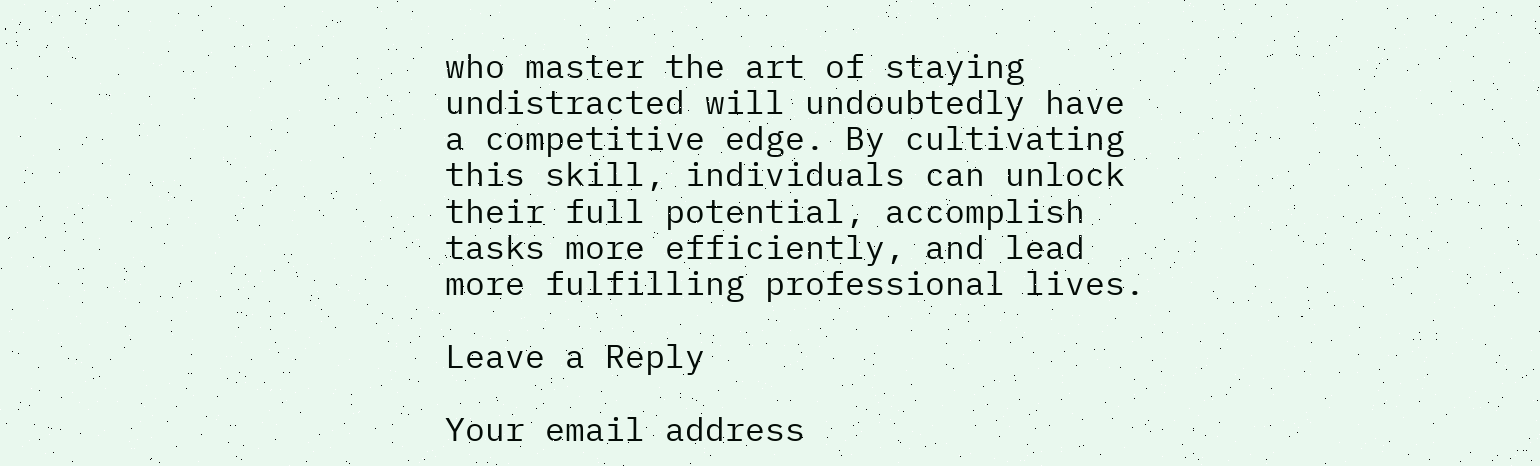who master the art of staying undistracted will undoubtedly have a competitive edge. By cultivating this skill, individuals can unlock their full potential, accomplish tasks more efficiently, and lead more fulfilling professional lives.

Leave a Reply

Your email address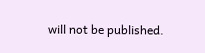will not be published.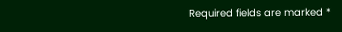Required fields are marked *